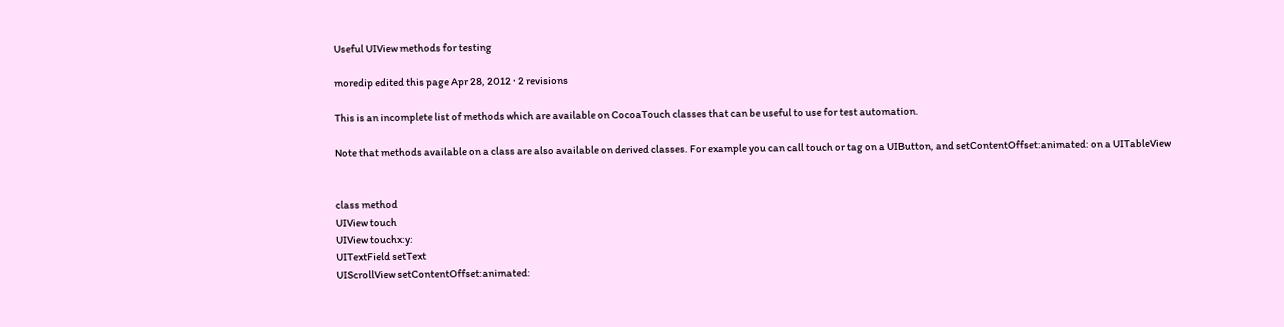Useful UIView methods for testing

moredip edited this page Apr 28, 2012 · 2 revisions

This is an incomplete list of methods which are available on CocoaTouch classes that can be useful to use for test automation.

Note that methods available on a class are also available on derived classes. For example you can call touch or tag on a UIButton, and setContentOffset:animated: on a UITableView


class method
UIView touch
UIView touchx:y:
UITextField setText
UIScrollView setContentOffset:animated: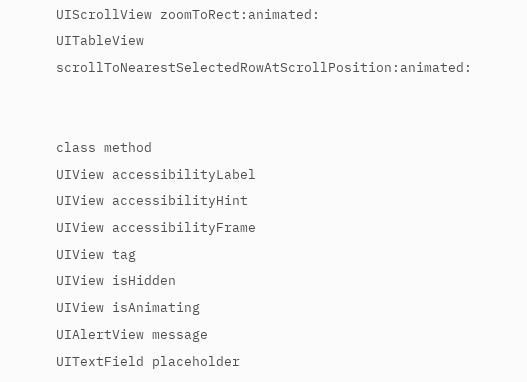UIScrollView zoomToRect:animated:
UITableView scrollToNearestSelectedRowAtScrollPosition:animated:


class method
UIView accessibilityLabel
UIView accessibilityHint
UIView accessibilityFrame
UIView tag
UIView isHidden
UIView isAnimating
UIAlertView message
UITextField placeholder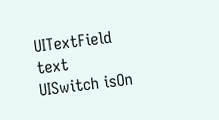UITextField text
UISwitch isOn